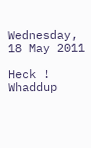Wednesday, 18 May 2011

Heck ! Whaddup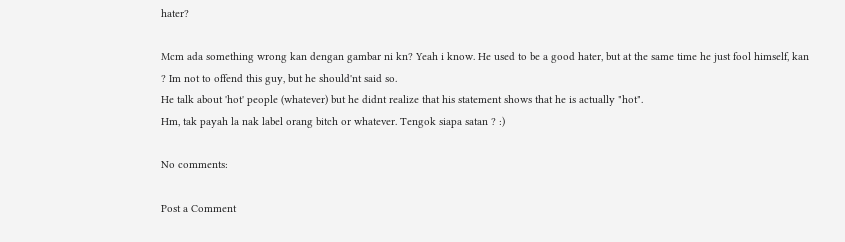hater?

Mcm ada something wrong kan dengan gambar ni kn? Yeah i know. He used to be a good hater, but at the same time he just fool himself, kan ? Im not to offend this guy, but he should'nt said so.
He talk about 'hot' people (whatever) but he didnt realize that his statement shows that he is actually "hot".
Hm, tak payah la nak label orang bitch or whatever. Tengok siapa satan ? :)

No comments:

Post a Comment